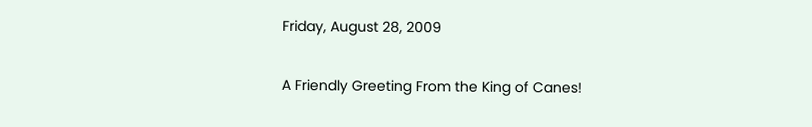Friday, August 28, 2009

A Friendly Greeting From the King of Canes!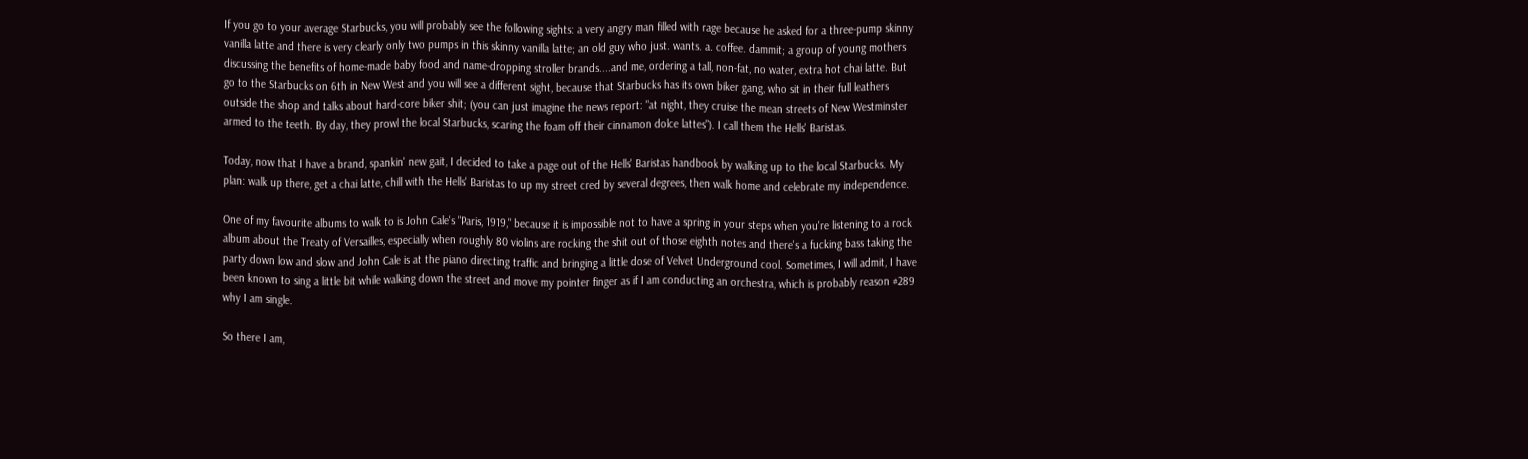If you go to your average Starbucks, you will probably see the following sights: a very angry man filled with rage because he asked for a three-pump skinny vanilla latte and there is very clearly only two pumps in this skinny vanilla latte; an old guy who just. wants. a. coffee. dammit; a group of young mothers discussing the benefits of home-made baby food and name-dropping stroller brands....and me, ordering a tall, non-fat, no water, extra hot chai latte. But go to the Starbucks on 6th in New West and you will see a different sight, because that Starbucks has its own biker gang, who sit in their full leathers outside the shop and talks about hard-core biker shit; (you can just imagine the news report: "at night, they cruise the mean streets of New Westminster armed to the teeth. By day, they prowl the local Starbucks, scaring the foam off their cinnamon dolce lattes"). I call them the Hells' Baristas.

Today, now that I have a brand, spankin' new gait, I decided to take a page out of the Hells' Baristas handbook by walking up to the local Starbucks. My plan: walk up there, get a chai latte, chill with the Hells' Baristas to up my street cred by several degrees, then walk home and celebrate my independence.

One of my favourite albums to walk to is John Cale's "Paris, 1919," because it is impossible not to have a spring in your steps when you're listening to a rock album about the Treaty of Versailles, especially when roughly 80 violins are rocking the shit out of those eighth notes and there's a fucking bass taking the party down low and slow and John Cale is at the piano directing traffic and bringing a little dose of Velvet Underground cool. Sometimes, I will admit, I have been known to sing a little bit while walking down the street and move my pointer finger as if I am conducting an orchestra, which is probably reason #289 why I am single.

So there I am,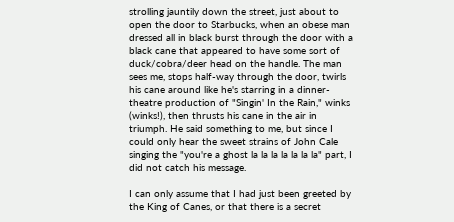strolling jauntily down the street, just about to open the door to Starbucks, when an obese man dressed all in black burst through the door with a black cane that appeared to have some sort of duck/cobra/deer head on the handle. The man sees me, stops half-way through the door, twirls his cane around like he's starring in a dinner-theatre production of "Singin' In the Rain," winks (winks!), then thrusts his cane in the air in triumph. He said something to me, but since I could only hear the sweet strains of John Cale singing the "you're a ghost la la la la la la la" part, I did not catch his message.

I can only assume that I had just been greeted by the King of Canes, or that there is a secret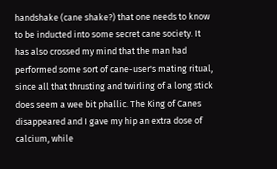handshake (cane shake?) that one needs to know to be inducted into some secret cane society. It has also crossed my mind that the man had performed some sort of cane-user's mating ritual, since all that thrusting and twirling of a long stick does seem a wee bit phallic. The King of Canes disappeared and I gave my hip an extra dose of calcium, while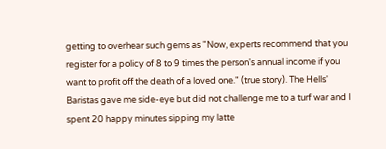getting to overhear such gems as "Now, experts recommend that you register for a policy of 8 to 9 times the person's annual income if you want to profit off the death of a loved one." (true story). The Hells' Baristas gave me side-eye but did not challenge me to a turf war and I spent 20 happy minutes sipping my latte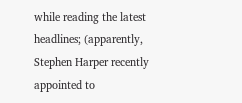while reading the latest headlines; (apparently, Stephen Harper recently appointed to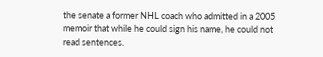the senate a former NHL coach who admitted in a 2005 memoir that while he could sign his name, he could not read sentences.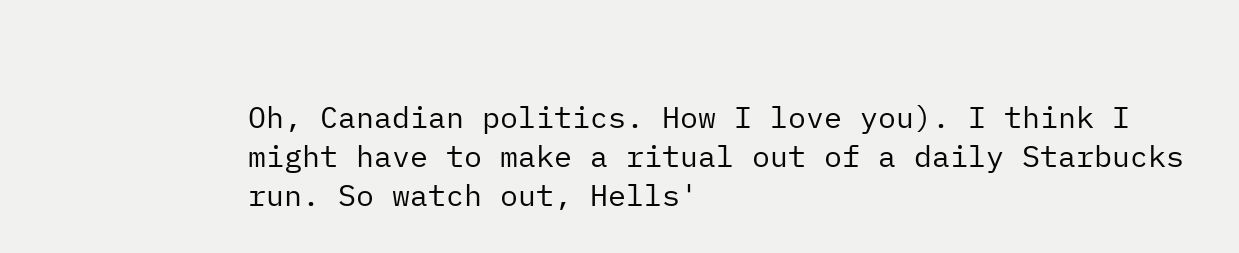Oh, Canadian politics. How I love you). I think I might have to make a ritual out of a daily Starbucks run. So watch out, Hells'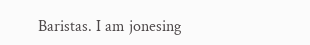Baristas. I am jonesing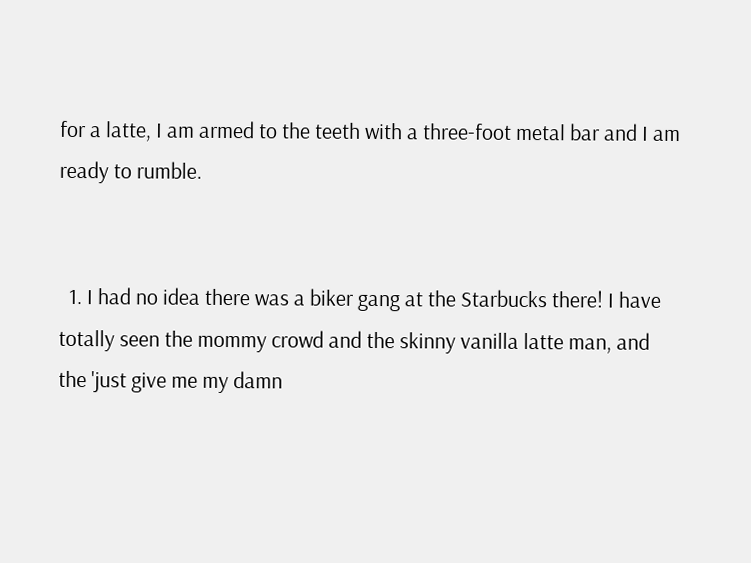for a latte, I am armed to the teeth with a three-foot metal bar and I am ready to rumble.


  1. I had no idea there was a biker gang at the Starbucks there! I have totally seen the mommy crowd and the skinny vanilla latte man, and the 'just give me my damn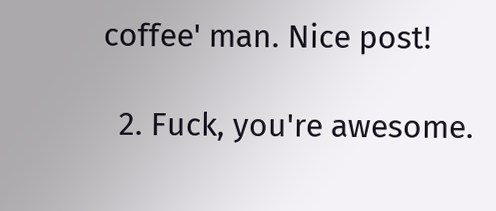coffee' man. Nice post!

  2. Fuck, you're awesome.